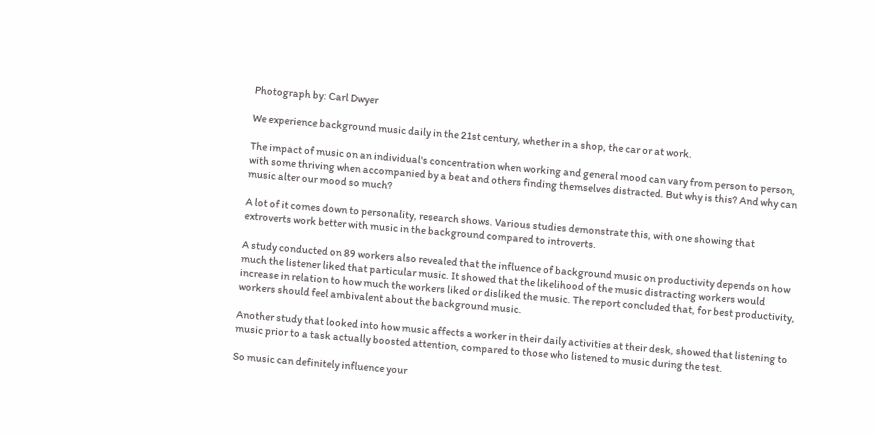Photograph by: Carl Dwyer

We experience background music daily in the 21st century, whether in a shop, the car or at work.

The impact of music on an individual's concentration when working and general mood can vary from person to person, with some thriving when accompanied by a beat and others finding themselves distracted. But why is this? And why can music alter our mood so much?

A lot of it comes down to personality, research shows. Various studies demonstrate this, with one showing that extroverts work better with music in the background compared to introverts.

A study conducted on 89 workers also revealed that the influence of background music on productivity depends on how much the listener liked that particular music. It showed that the likelihood of the music distracting workers would increase in relation to how much the workers liked or disliked the music. The report concluded that, for best productivity, workers should feel ambivalent about the background music.

Another study that looked into how music affects a worker in their daily activities at their desk, showed that listening to music prior to a task actually boosted attention, compared to those who listened to music during the test.

So music can definitely influence your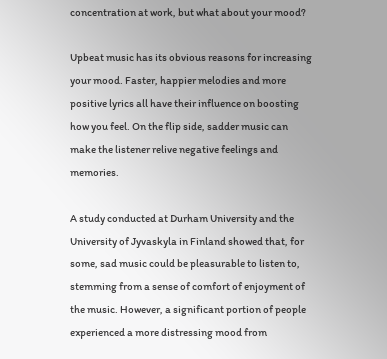concentration at work, but what about your mood?

Upbeat music has its obvious reasons for increasing your mood. Faster, happier melodies and more positive lyrics all have their influence on boosting how you feel. On the flip side, sadder music can make the listener relive negative feelings and memories.

A study conducted at Durham University and the University of Jyvaskyla in Finland showed that, for some, sad music could be pleasurable to listen to, stemming from a sense of comfort of enjoyment of the music. However, a significant portion of people experienced a more distressing mood from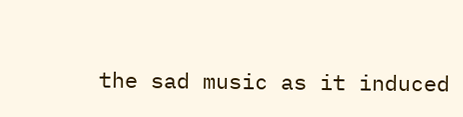the sad music as it induced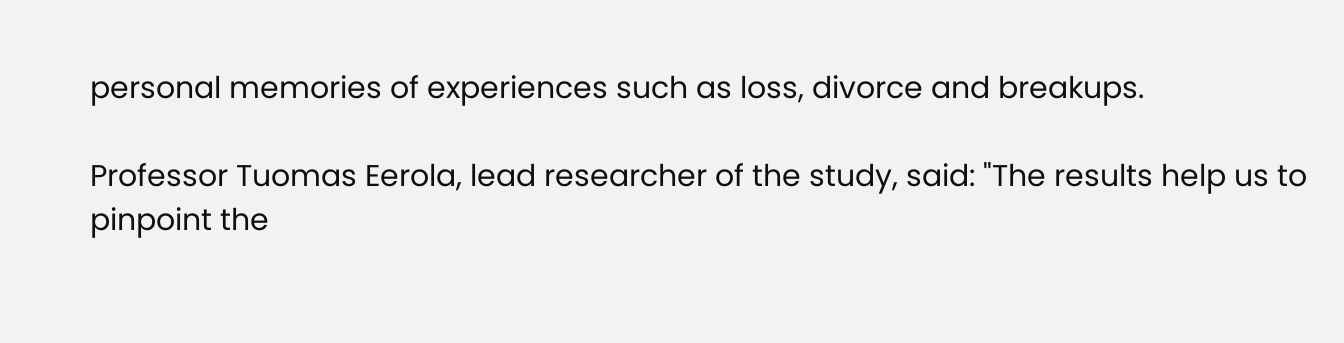personal memories of experiences such as loss, divorce and breakups.

Professor Tuomas Eerola, lead researcher of the study, said: "The results help us to pinpoint the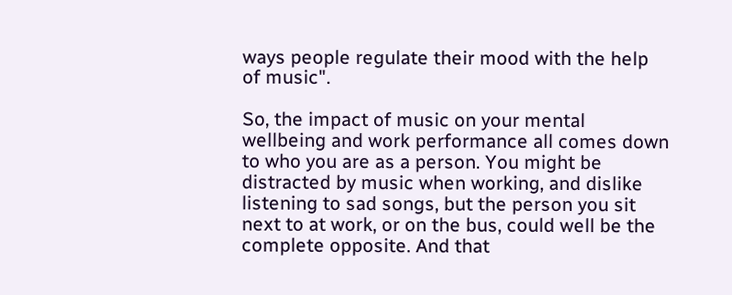ways people regulate their mood with the help of music".

So, the impact of music on your mental wellbeing and work performance all comes down to who you are as a person. You might be distracted by music when working, and dislike listening to sad songs, but the person you sit next to at work, or on the bus, could well be the complete opposite. And that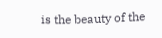is the beauty of the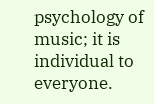psychology of music; it is individual to everyone.